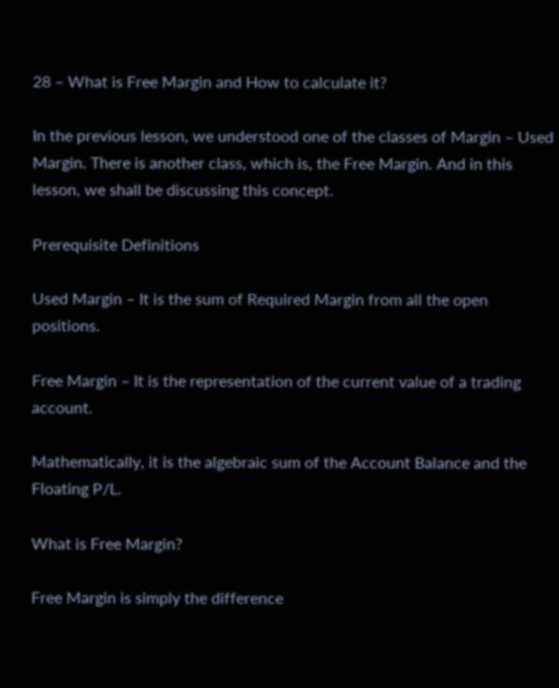28 – What is Free Margin and How to calculate it?

In the previous lesson, we understood one of the classes of Margin – Used Margin. There is another class, which is, the Free Margin. And in this lesson, we shall be discussing this concept.

Prerequisite Definitions

Used Margin – It is the sum of Required Margin from all the open positions.

Free Margin – It is the representation of the current value of a trading account.

Mathematically, it is the algebraic sum of the Account Balance and the Floating P/L.

What is Free Margin?

Free Margin is simply the difference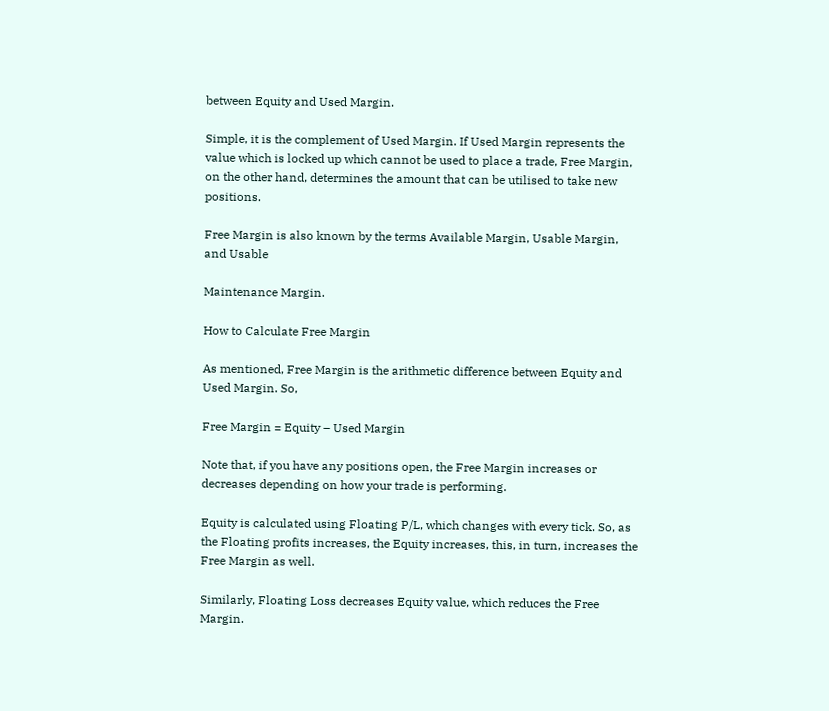between Equity and Used Margin.

Simple, it is the complement of Used Margin. If Used Margin represents the value which is locked up which cannot be used to place a trade, Free Margin, on the other hand, determines the amount that can be utilised to take new positions.

Free Margin is also known by the terms Available Margin, Usable Margin, and Usable

Maintenance Margin.

How to Calculate Free Margin

As mentioned, Free Margin is the arithmetic difference between Equity and Used Margin. So,

Free Margin = Equity – Used Margin

Note that, if you have any positions open, the Free Margin increases or decreases depending on how your trade is performing.

Equity is calculated using Floating P/L, which changes with every tick. So, as the Floating profits increases, the Equity increases, this, in turn, increases the Free Margin as well.

Similarly, Floating Loss decreases Equity value, which reduces the Free Margin.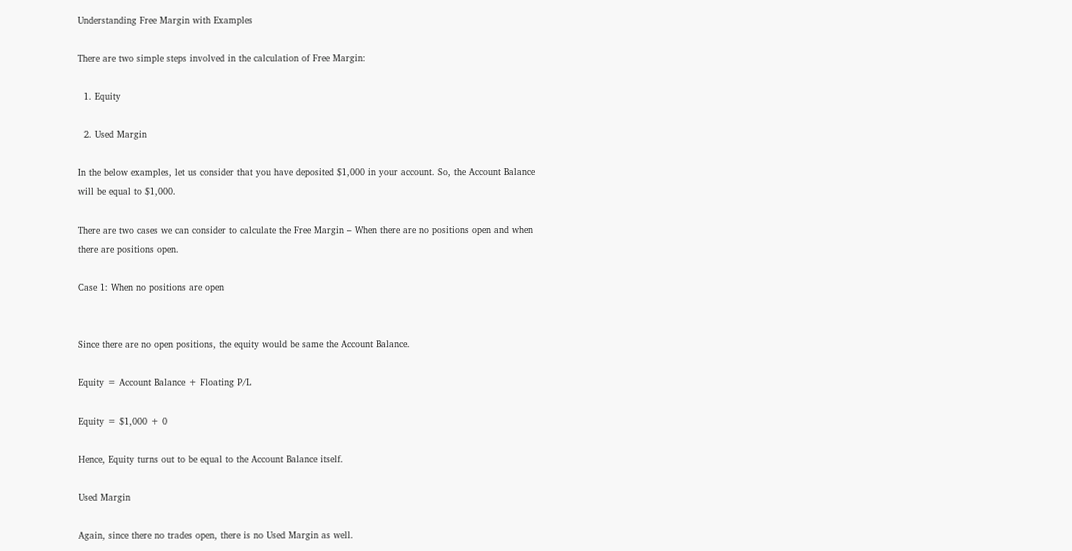Understanding Free Margin with Examples

There are two simple steps involved in the calculation of Free Margin:

  1. Equity

  2. Used Margin

In the below examples, let us consider that you have deposited $1,000 in your account. So, the Account Balance will be equal to $1,000.

There are two cases we can consider to calculate the Free Margin – When there are no positions open and when there are positions open.

Case 1: When no positions are open


Since there are no open positions, the equity would be same the Account Balance.

Equity = Account Balance + Floating P/L

Equity = $1,000 + 0

Hence, Equity turns out to be equal to the Account Balance itself.

Used Margin

Again, since there no trades open, there is no Used Margin as well.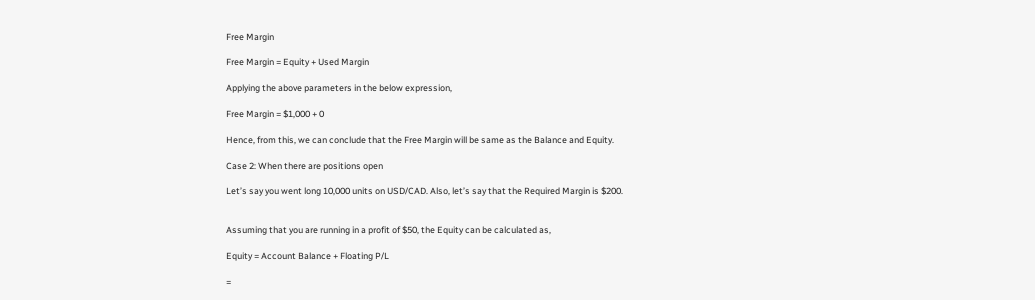Free Margin

Free Margin = Equity + Used Margin

Applying the above parameters in the below expression,

Free Margin = $1,000 + 0

Hence, from this, we can conclude that the Free Margin will be same as the Balance and Equity.

Case 2: When there are positions open

Let’s say you went long 10,000 units on USD/CAD. Also, let’s say that the Required Margin is $200.


Assuming that you are running in a profit of $50, the Equity can be calculated as,

Equity = Account Balance + Floating P/L

=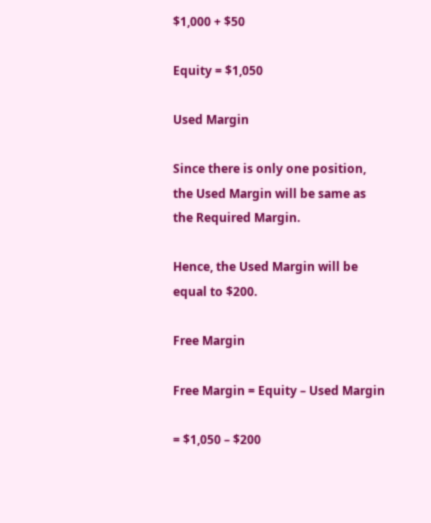$1,000 + $50

Equity = $1,050

Used Margin

Since there is only one position, the Used Margin will be same as the Required Margin.

Hence, the Used Margin will be equal to $200.

Free Margin

Free Margin = Equity – Used Margin

= $1,050 – $200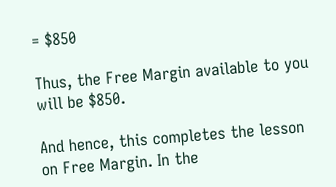= $850

Thus, the Free Margin available to you will be $850.

And hence, this completes the lesson on Free Margin. In the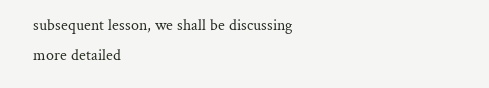subsequent lesson, we shall be discussing more detailed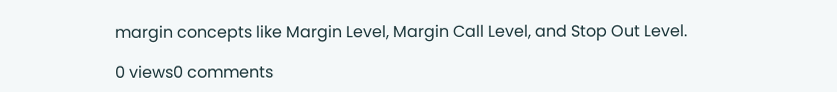margin concepts like Margin Level, Margin Call Level, and Stop Out Level.

0 views0 comments